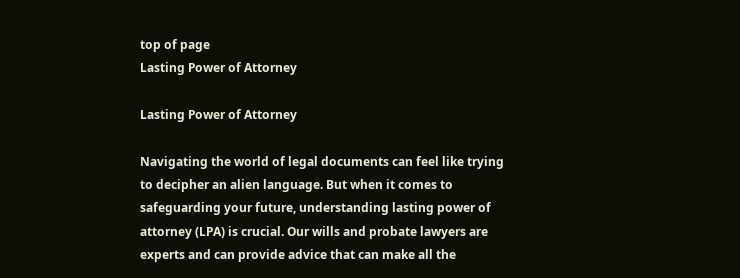top of page
Lasting Power of Attorney

Lasting Power of Attorney

Navigating the world of legal documents can feel like trying to decipher an alien language. But when it comes to safeguarding your future, understanding lasting power of attorney (LPA) is crucial. Our wills and probate lawyers are experts and can provide advice that can make all the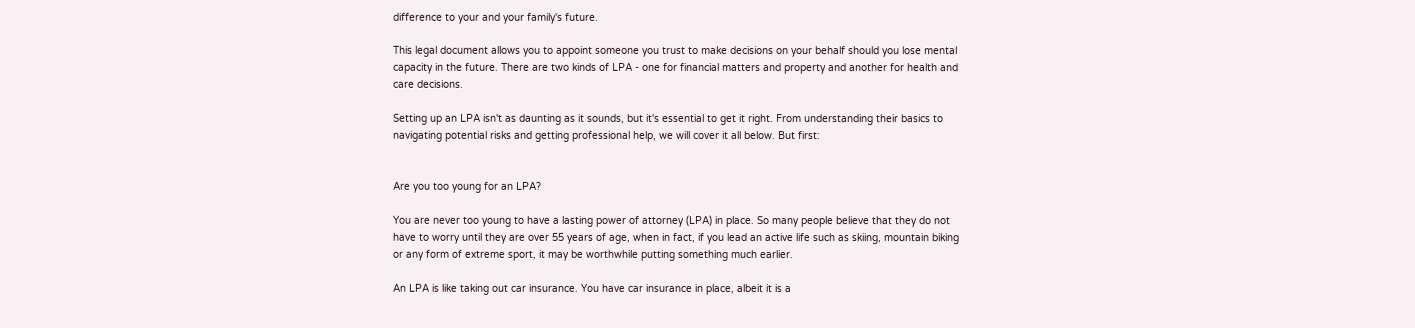difference to your and your family's future.

This legal document allows you to appoint someone you trust to make decisions on your behalf should you lose mental capacity in the future. There are two kinds of LPA - one for financial matters and property and another for health and care decisions.

Setting up an LPA isn't as daunting as it sounds, but it's essential to get it right. From understanding their basics to navigating potential risks and getting professional help, we will cover it all below. But first:


Are you too young for an LPA?

You are never too young to have a lasting power of attorney (LPA) in place. So many people believe that they do not have to worry until they are over 55 years of age, when in fact, if you lead an active life such as skiing, mountain biking or any form of extreme sport, it may be worthwhile putting something much earlier.

An LPA is like taking out car insurance. You have car insurance in place, albeit it is a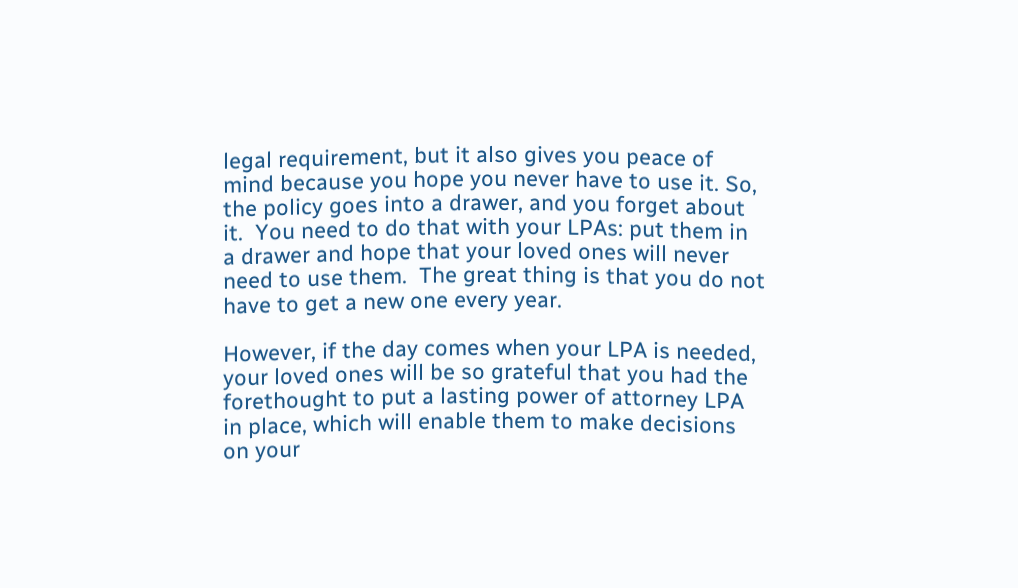legal requirement, but it also gives you peace of mind because you hope you never have to use it. So, the policy goes into a drawer, and you forget about it.  You need to do that with your LPAs: put them in a drawer and hope that your loved ones will never need to use them.  The great thing is that you do not have to get a new one every year.

However, if the day comes when your LPA is needed, your loved ones will be so grateful that you had the forethought to put a lasting power of attorney LPA in place, which will enable them to make decisions on your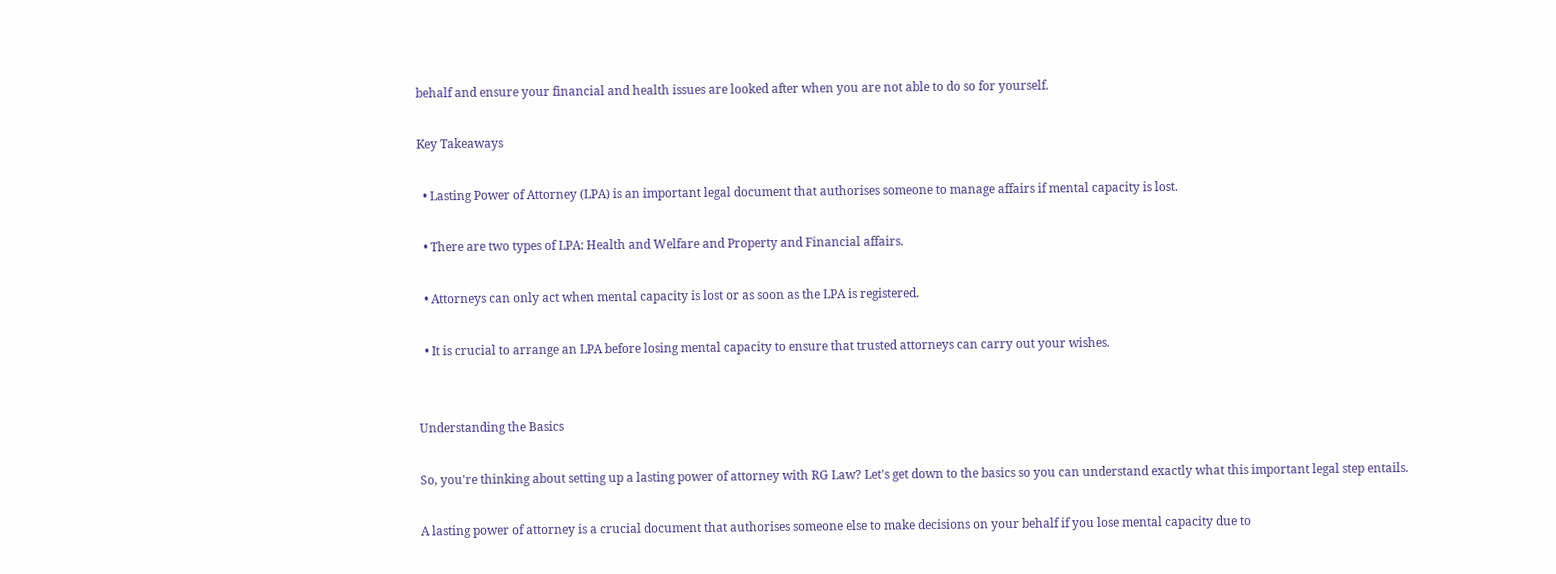behalf and ensure your financial and health issues are looked after when you are not able to do so for yourself.

Key Takeaways

  • Lasting Power of Attorney (LPA) is an important legal document that authorises someone to manage affairs if mental capacity is lost.

  • There are two types of LPA: Health and Welfare and Property and Financial affairs.

  • Attorneys can only act when mental capacity is lost or as soon as the LPA is registered.

  • It is crucial to arrange an LPA before losing mental capacity to ensure that trusted attorneys can carry out your wishes.


Understanding the Basics

So, you're thinking about setting up a lasting power of attorney with RG Law? Let's get down to the basics so you can understand exactly what this important legal step entails.

A lasting power of attorney is a crucial document that authorises someone else to make decisions on your behalf if you lose mental capacity due to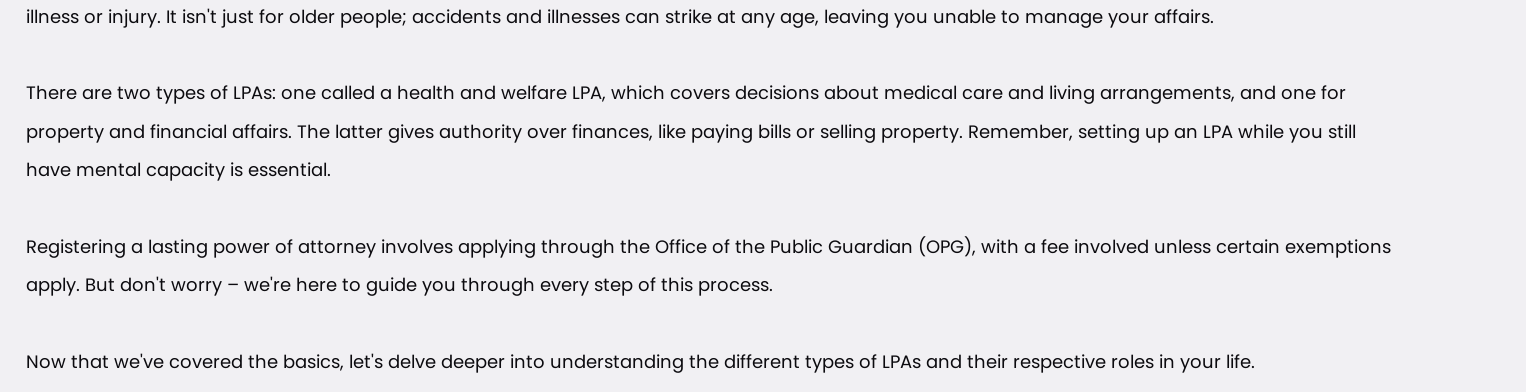illness or injury. It isn't just for older people; accidents and illnesses can strike at any age, leaving you unable to manage your affairs.

There are two types of LPAs: one called a health and welfare LPA, which covers decisions about medical care and living arrangements, and one for property and financial affairs. The latter gives authority over finances, like paying bills or selling property. Remember, setting up an LPA while you still have mental capacity is essential.

Registering a lasting power of attorney involves applying through the Office of the Public Guardian (OPG), with a fee involved unless certain exemptions apply. But don't worry – we're here to guide you through every step of this process.

Now that we've covered the basics, let's delve deeper into understanding the different types of LPAs and their respective roles in your life.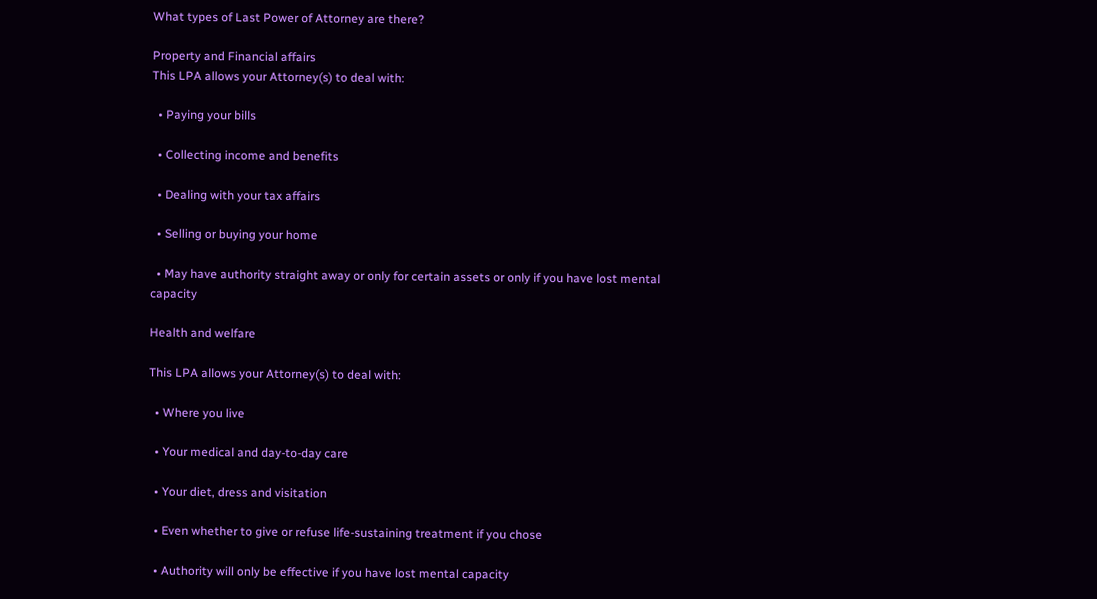What types of Last Power of Attorney are there?

Property and Financial affairs
This LPA allows your Attorney(s) to deal with:

  • Paying your bills

  • Collecting income and benefits

  • Dealing with your tax affairs

  • Selling or buying your home

  • May have authority straight away or only for certain assets or only if you have lost mental capacity

Health and welfare

This LPA allows your Attorney(s) to deal with:

  • Where you live

  • Your medical and day-to-day care

  • Your diet, dress and visitation

  • Even whether to give or refuse life-sustaining treatment if you chose

  • Authority will only be effective if you have lost mental capacity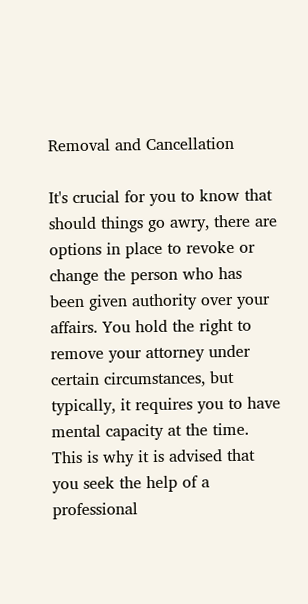Removal and Cancellation

It's crucial for you to know that should things go awry, there are options in place to revoke or change the person who has been given authority over your affairs. You hold the right to remove your attorney under certain circumstances, but typically, it requires you to have mental capacity at the time.  This is why it is advised that you seek the help of a professional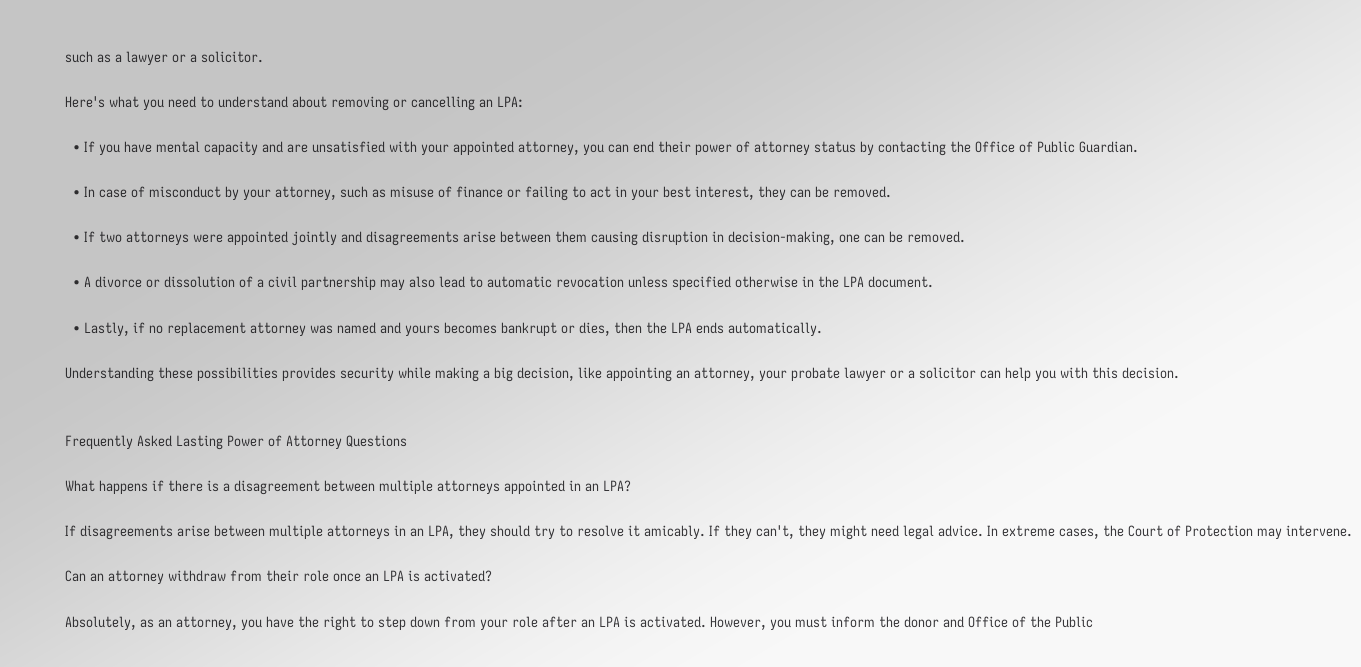such as a lawyer or a solicitor.

Here's what you need to understand about removing or cancelling an LPA:

  • If you have mental capacity and are unsatisfied with your appointed attorney, you can end their power of attorney status by contacting the Office of Public Guardian.

  • In case of misconduct by your attorney, such as misuse of finance or failing to act in your best interest, they can be removed.

  • If two attorneys were appointed jointly and disagreements arise between them causing disruption in decision-making, one can be removed.

  • A divorce or dissolution of a civil partnership may also lead to automatic revocation unless specified otherwise in the LPA document.

  • Lastly, if no replacement attorney was named and yours becomes bankrupt or dies, then the LPA ends automatically.

Understanding these possibilities provides security while making a big decision, like appointing an attorney, your probate lawyer or a solicitor can help you with this decision.


Frequently Asked Lasting Power of Attorney Questions

What happens if there is a disagreement between multiple attorneys appointed in an LPA?

If disagreements arise between multiple attorneys in an LPA, they should try to resolve it amicably. If they can't, they might need legal advice. In extreme cases, the Court of Protection may intervene.

Can an attorney withdraw from their role once an LPA is activated?

Absolutely, as an attorney, you have the right to step down from your role after an LPA is activated. However, you must inform the donor and Office of the Public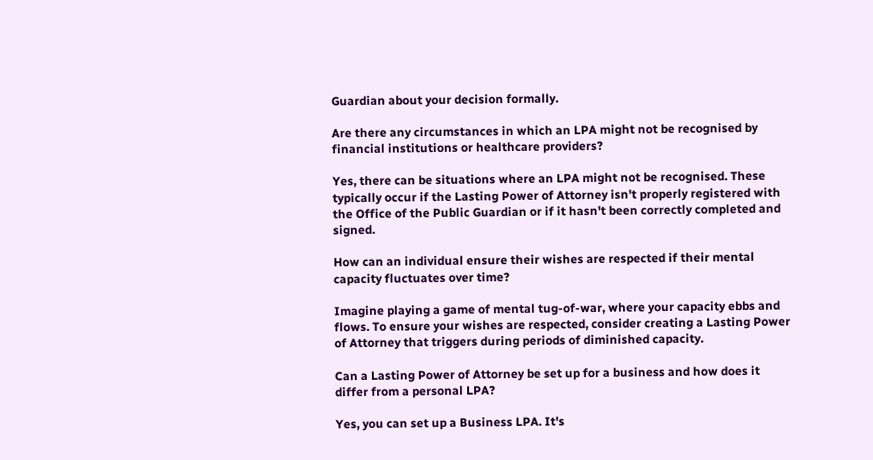Guardian about your decision formally.

Are there any circumstances in which an LPA might not be recognised by financial institutions or healthcare providers?

Yes, there can be situations where an LPA might not be recognised. These typically occur if the Lasting Power of Attorney isn't properly registered with the Office of the Public Guardian or if it hasn't been correctly completed and signed.

How can an individual ensure their wishes are respected if their mental capacity fluctuates over time?

Imagine playing a game of mental tug-of-war, where your capacity ebbs and flows. To ensure your wishes are respected, consider creating a Lasting Power of Attorney that triggers during periods of diminished capacity.

Can a Lasting Power of Attorney be set up for a business and how does it differ from a personal LPA?

Yes, you can set up a Business LPA. It's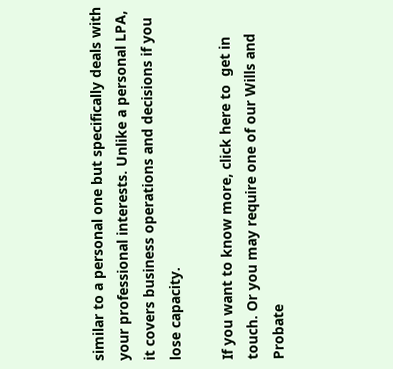similar to a personal one but specifically deals with your professional interests. Unlike a personal LPA, it covers business operations and decisions if you lose capacity.

If you want to know more, click here to  get in touch. Or you may require one of our Wills and Probate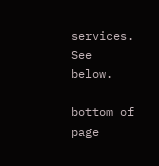services. See below.

bottom of page